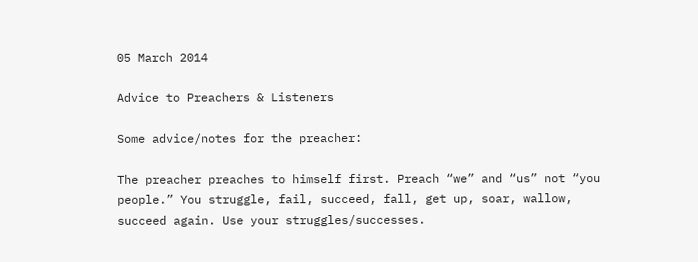05 March 2014

Advice to Preachers & Listeners

Some advice/notes for the preacher:

The preacher preaches to himself first. Preach “we” and “us” not “you people.” You struggle, fail, succeed, fall, get up, soar, wallow, succeed again. Use your struggles/successes.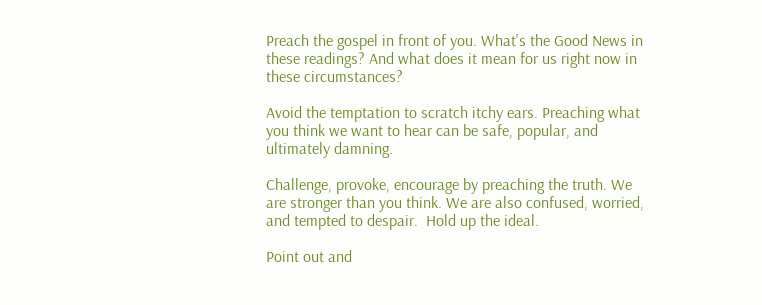Preach the gospel in front of you. What's the Good News in these readings? And what does it mean for us right now in these circumstances?

Avoid the temptation to scratch itchy ears. Preaching what you think we want to hear can be safe, popular, and ultimately damning.

Challenge, provoke, encourage by preaching the truth. We are stronger than you think. We are also confused, worried, and tempted to despair.  Hold up the ideal.

Point out and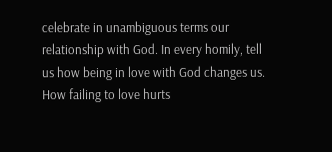celebrate in unambiguous terms our relationship with God. In every homily, tell us how being in love with God changes us. How failing to love hurts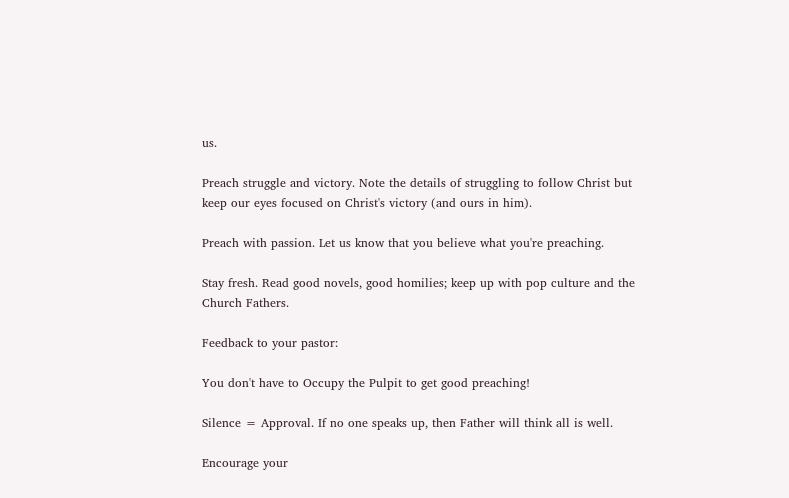us.

Preach struggle and victory. Note the details of struggling to follow Christ but keep our eyes focused on Christ's victory (and ours in him).

Preach with passion. Let us know that you believe what you're preaching.

Stay fresh. Read good novels, good homilies; keep up with pop culture and the Church Fathers.

Feedback to your pastor:

You don't have to Occupy the Pulpit to get good preaching!

Silence = Approval. If no one speaks up, then Father will think all is well.

Encourage your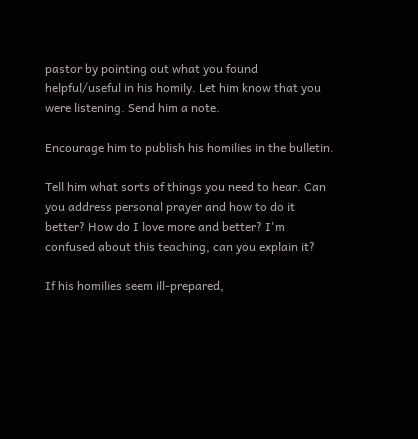pastor by pointing out what you found helpful/useful in his homily. Let him know that you were listening. Send him a note.

Encourage him to publish his homilies in the bulletin.

Tell him what sorts of things you need to hear. Can you address personal prayer and how to do it better? How do I love more and better? I'm confused about this teaching, can you explain it?

If his homilies seem ill-prepared,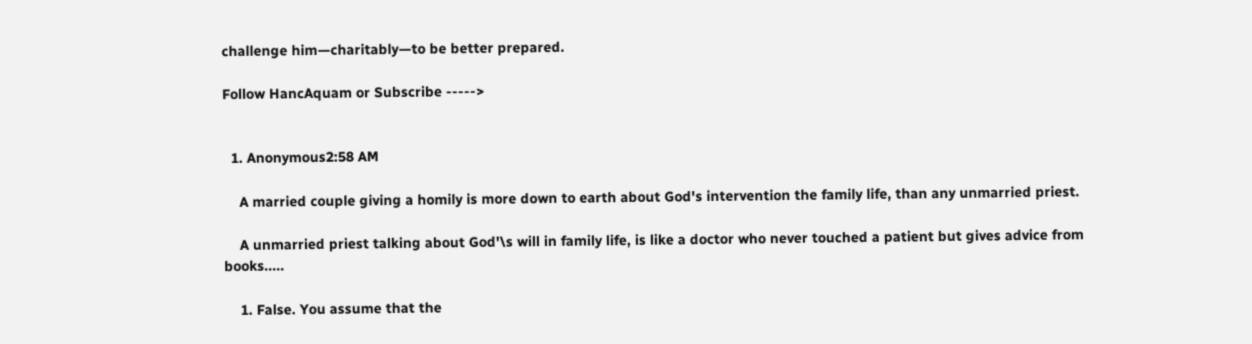challenge him—charitably—to be better prepared.

Follow HancAquam or Subscribe ----->


  1. Anonymous2:58 AM

    A married couple giving a homily is more down to earth about God's intervention the family life, than any unmarried priest.

    A unmarried priest talking about God'\s will in family life, is like a doctor who never touched a patient but gives advice from books.....

    1. False. You assume that the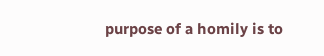purpose of a homily is to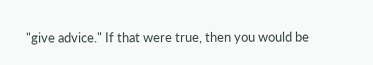"give advice." If that were true, then you would be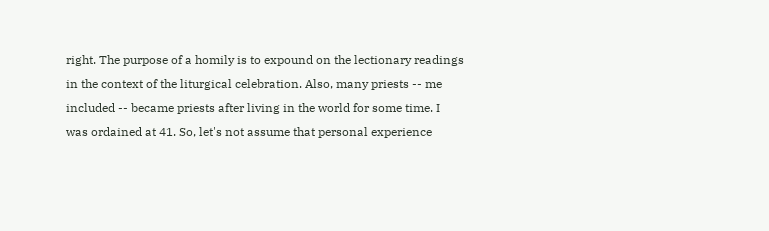right. The purpose of a homily is to expound on the lectionary readings in the context of the liturgical celebration. Also, many priests -- me included -- became priests after living in the world for some time. I was ordained at 41. So, let's not assume that personal experience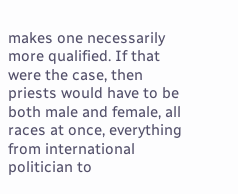makes one necessarily more qualified. If that were the case, then priests would have to be both male and female, all races at once, everything from international politician to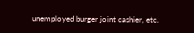unemployed burger joint cashier, etc.